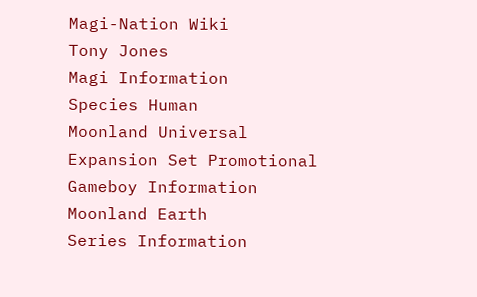Magi-Nation Wiki
Tony Jones
Magi Information
Species Human
Moonland Universal
Expansion Set Promotional
Gameboy Information
Moonland Earth
Series Information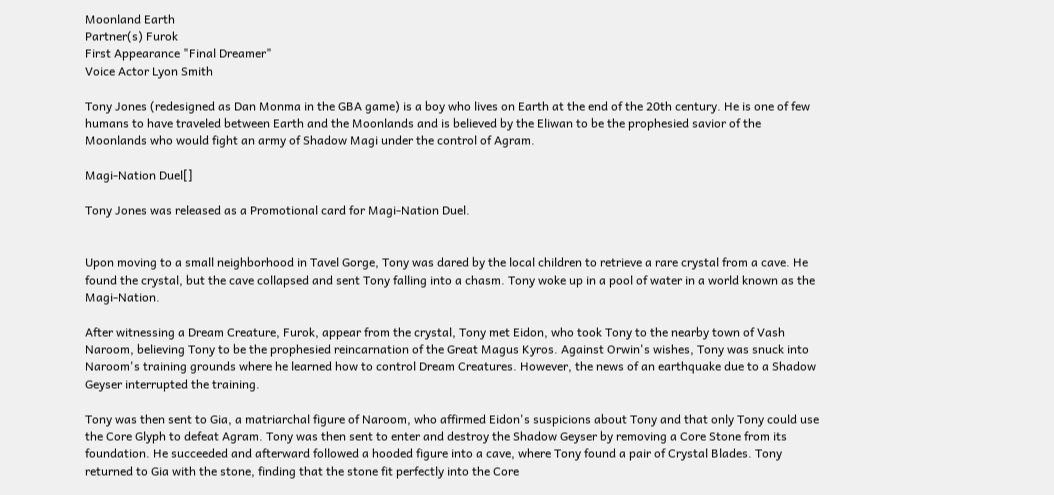Moonland Earth
Partner(s) Furok
First Appearance "Final Dreamer"
Voice Actor Lyon Smith

Tony Jones (redesigned as Dan Monma in the GBA game) is a boy who lives on Earth at the end of the 20th century. He is one of few humans to have traveled between Earth and the Moonlands and is believed by the Eliwan to be the prophesied savior of the Moonlands who would fight an army of Shadow Magi under the control of Agram.

Magi-Nation Duel[]

Tony Jones was released as a Promotional card for Magi-Nation Duel.


Upon moving to a small neighborhood in Tavel Gorge, Tony was dared by the local children to retrieve a rare crystal from a cave. He found the crystal, but the cave collapsed and sent Tony falling into a chasm. Tony woke up in a pool of water in a world known as the Magi-Nation.

After witnessing a Dream Creature, Furok, appear from the crystal, Tony met Eidon, who took Tony to the nearby town of Vash Naroom, believing Tony to be the prophesied reincarnation of the Great Magus Kyros. Against Orwin's wishes, Tony was snuck into Naroom's training grounds where he learned how to control Dream Creatures. However, the news of an earthquake due to a Shadow Geyser interrupted the training.

Tony was then sent to Gia, a matriarchal figure of Naroom, who affirmed Eidon's suspicions about Tony and that only Tony could use the Core Glyph to defeat Agram. Tony was then sent to enter and destroy the Shadow Geyser by removing a Core Stone from its foundation. He succeeded and afterward followed a hooded figure into a cave, where Tony found a pair of Crystal Blades. Tony returned to Gia with the stone, finding that the stone fit perfectly into the Core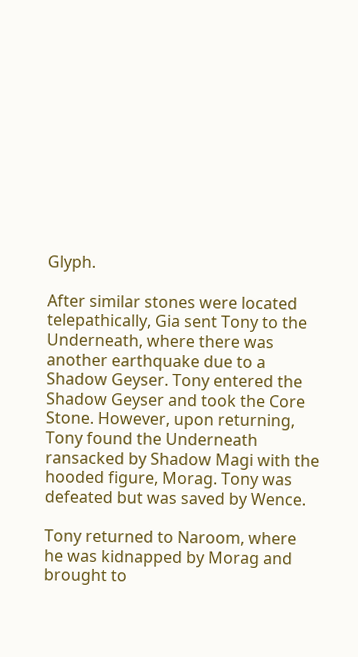Glyph.

After similar stones were located telepathically, Gia sent Tony to the Underneath, where there was another earthquake due to a Shadow Geyser. Tony entered the Shadow Geyser and took the Core Stone. However, upon returning, Tony found the Underneath ransacked by Shadow Magi with the hooded figure, Morag. Tony was defeated but was saved by Wence.

Tony returned to Naroom, where he was kidnapped by Morag and brought to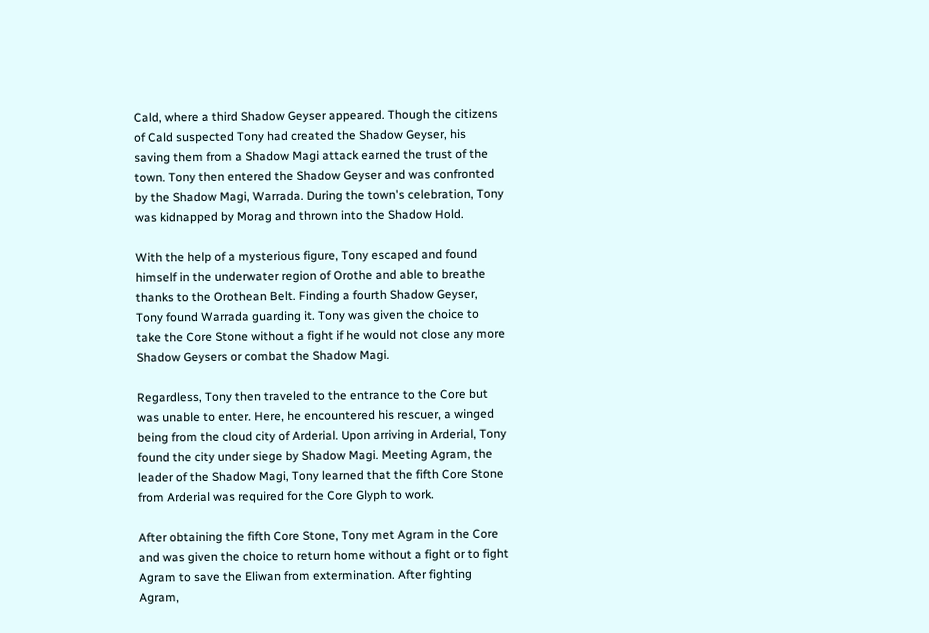Cald, where a third Shadow Geyser appeared. Though the citizens of Cald suspected Tony had created the Shadow Geyser, his saving them from a Shadow Magi attack earned the trust of the town. Tony then entered the Shadow Geyser and was confronted by the Shadow Magi, Warrada. During the town's celebration, Tony was kidnapped by Morag and thrown into the Shadow Hold.

With the help of a mysterious figure, Tony escaped and found himself in the underwater region of Orothe and able to breathe thanks to the Orothean Belt. Finding a fourth Shadow Geyser, Tony found Warrada guarding it. Tony was given the choice to take the Core Stone without a fight if he would not close any more Shadow Geysers or combat the Shadow Magi.

Regardless, Tony then traveled to the entrance to the Core but was unable to enter. Here, he encountered his rescuer, a winged being from the cloud city of Arderial. Upon arriving in Arderial, Tony found the city under siege by Shadow Magi. Meeting Agram, the leader of the Shadow Magi, Tony learned that the fifth Core Stone from Arderial was required for the Core Glyph to work.

After obtaining the fifth Core Stone, Tony met Agram in the Core and was given the choice to return home without a fight or to fight Agram to save the Eliwan from extermination. After fighting Agram,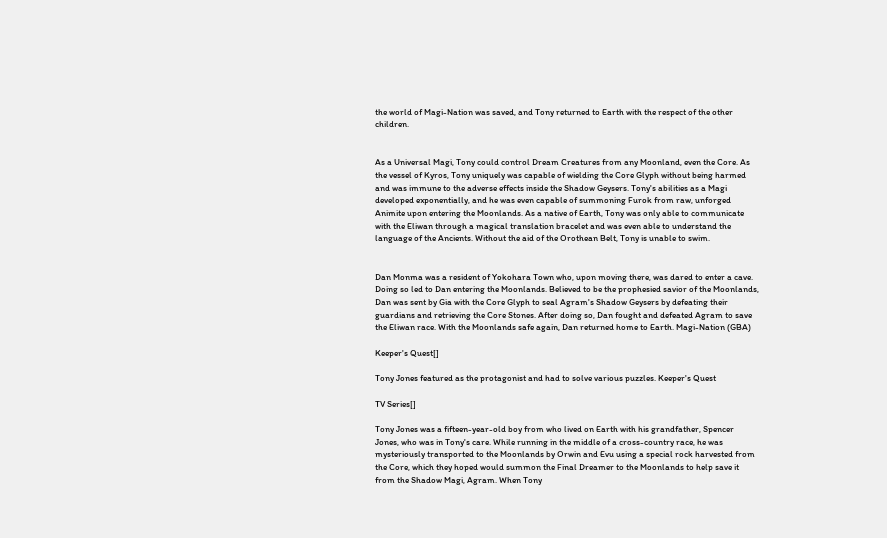the world of Magi-Nation was saved, and Tony returned to Earth with the respect of the other children.


As a Universal Magi, Tony could control Dream Creatures from any Moonland, even the Core. As the vessel of Kyros, Tony uniquely was capable of wielding the Core Glyph without being harmed and was immune to the adverse effects inside the Shadow Geysers. Tony's abilities as a Magi developed exponentially, and he was even capable of summoning Furok from raw, unforged Animite upon entering the Moonlands. As a native of Earth, Tony was only able to communicate with the Eliwan through a magical translation bracelet and was even able to understand the language of the Ancients. Without the aid of the Orothean Belt, Tony is unable to swim.


Dan Monma was a resident of Yokohara Town who, upon moving there, was dared to enter a cave. Doing so led to Dan entering the Moonlands. Believed to be the prophesied savior of the Moonlands, Dan was sent by Gia with the Core Glyph to seal Agram's Shadow Geysers by defeating their guardians and retrieving the Core Stones. After doing so, Dan fought and defeated Agram to save the Eliwan race. With the Moonlands safe again, Dan returned home to Earth. Magi-Nation (GBA)

Keeper's Quest[]

Tony Jones featured as the protagonist and had to solve various puzzles. Keeper's Quest

TV Series[]

Tony Jones was a fifteen-year-old boy from who lived on Earth with his grandfather, Spencer Jones, who was in Tony's care. While running in the middle of a cross-country race, he was mysteriously transported to the Moonlands by Orwin and Evu using a special rock harvested from the Core, which they hoped would summon the Final Dreamer to the Moonlands to help save it from the Shadow Magi, Agram. When Tony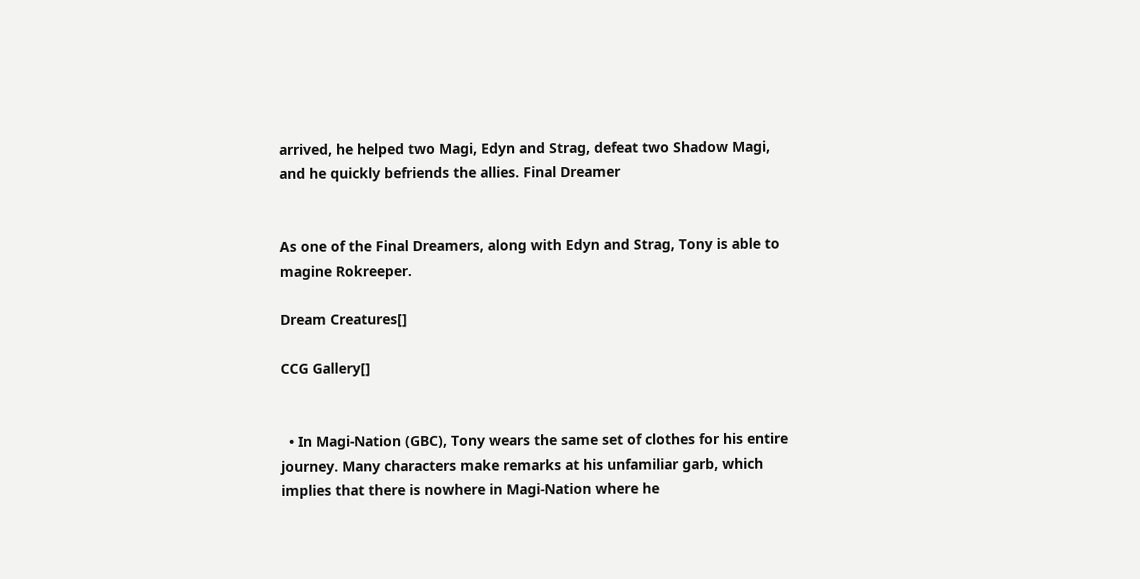arrived, he helped two Magi, Edyn and Strag, defeat two Shadow Magi, and he quickly befriends the allies. Final Dreamer


As one of the Final Dreamers, along with Edyn and Strag, Tony is able to magine Rokreeper.

Dream Creatures[]

CCG Gallery[]


  • In Magi-Nation (GBC), Tony wears the same set of clothes for his entire journey. Many characters make remarks at his unfamiliar garb, which implies that there is nowhere in Magi-Nation where he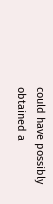could have possibly obtained a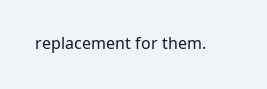replacement for them.